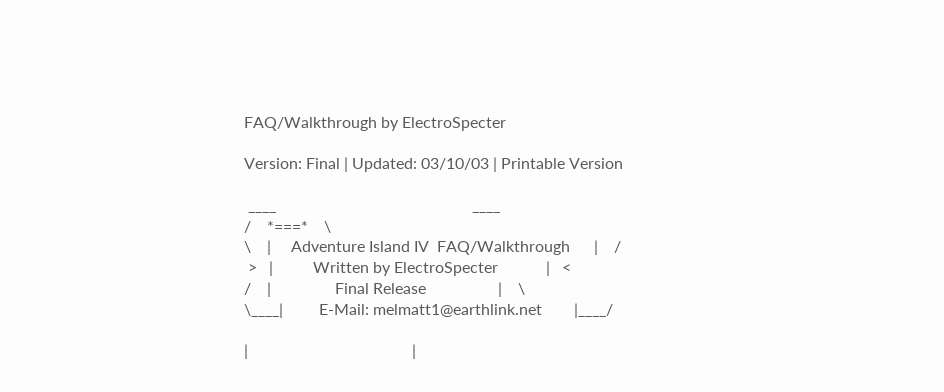FAQ/Walkthrough by ElectroSpecter

Version: Final | Updated: 03/10/03 | Printable Version

 ____                                                 ____
/    *===*    \
\    |     Adventure Island IV  FAQ/Walkthrough      |    /
 >   |          Written by ElectroSpecter            |   <
/    |                Final Release                  |    \
\____|         E-Mail: melmatt1@earthlink.net        |____/

|                                         |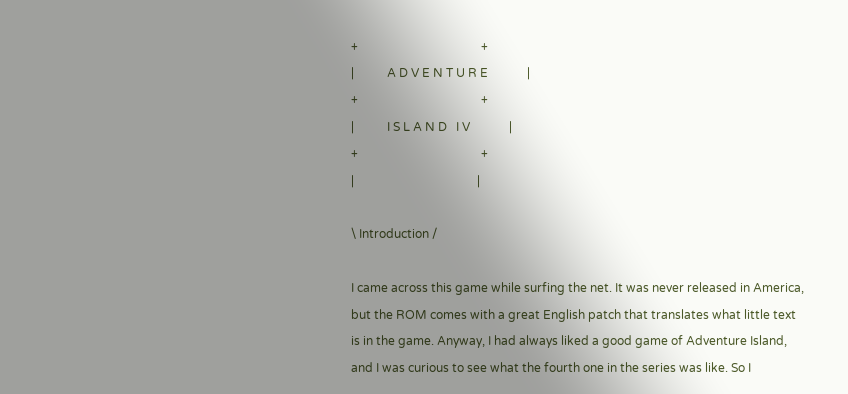+                                         +
|           A D V E N T U R E             |
+                                         +
|           I S L A N D   I V             |
+                                         +
|                                         |

\ Introduction /

I came across this game while surfing the net. It was never released in America,
but the ROM comes with a great English patch that translates what little text
is in the game. Anyway, I had always liked a good game of Adventure Island,
and I was curious to see what the fourth one in the series was like. So I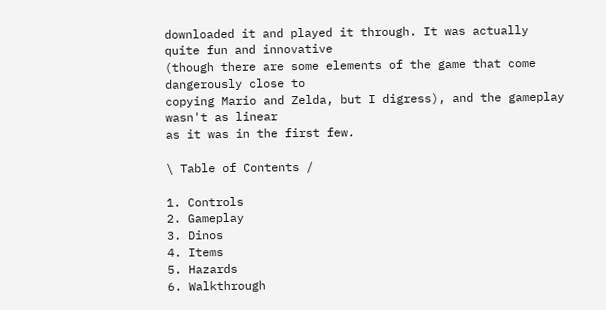downloaded it and played it through. It was actually quite fun and innovative
(though there are some elements of the game that come dangerously close to
copying Mario and Zelda, but I digress), and the gameplay wasn't as linear
as it was in the first few.

\ Table of Contents /

1. Controls
2. Gameplay
3. Dinos
4. Items
5. Hazards
6. Walkthrough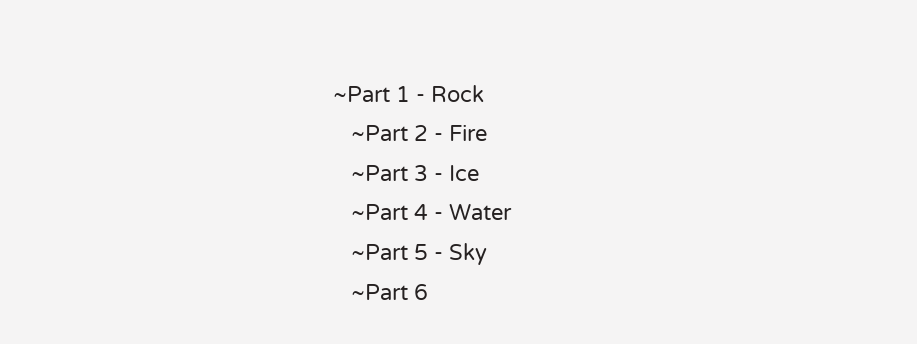~Part 1 - Rock
   ~Part 2 - Fire
   ~Part 3 - Ice
   ~Part 4 - Water
   ~Part 5 - Sky
   ~Part 6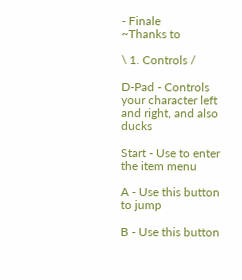- Finale
~Thanks to

\ 1. Controls /

D-Pad - Controls your character left and right, and also ducks

Start - Use to enter the item menu

A - Use this button to jump

B - Use this button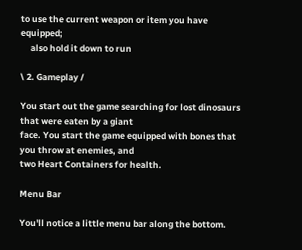to use the current weapon or item you have equipped;
     also hold it down to run

\ 2. Gameplay /

You start out the game searching for lost dinosaurs that were eaten by a giant
face. You start the game equipped with bones that you throw at enemies, and
two Heart Containers for health.

Menu Bar

You'll notice a little menu bar along the bottom.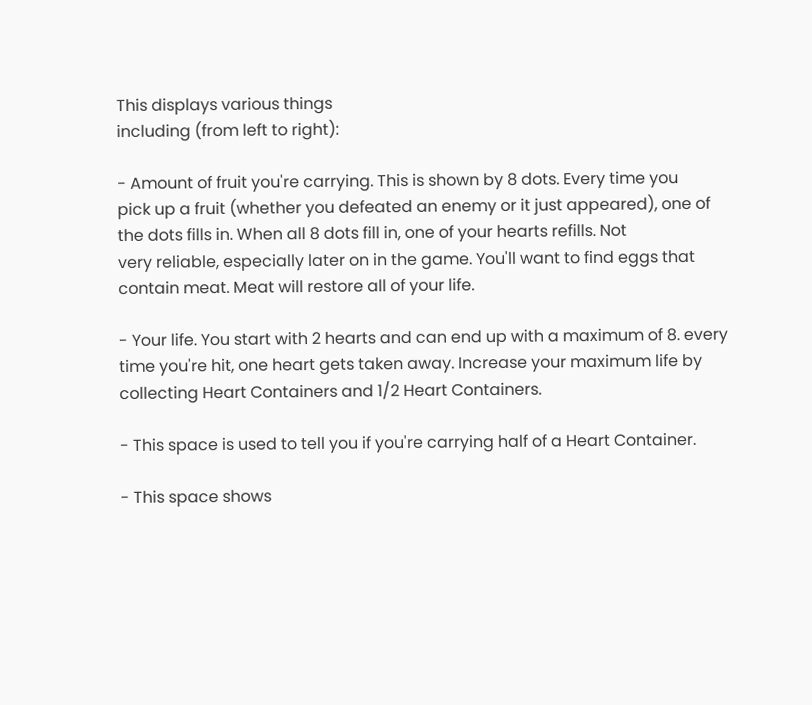This displays various things
including (from left to right):

- Amount of fruit you're carrying. This is shown by 8 dots. Every time you
pick up a fruit (whether you defeated an enemy or it just appeared), one of
the dots fills in. When all 8 dots fill in, one of your hearts refills. Not
very reliable, especially later on in the game. You'll want to find eggs that
contain meat. Meat will restore all of your life.

- Your life. You start with 2 hearts and can end up with a maximum of 8. every
time you're hit, one heart gets taken away. Increase your maximum life by
collecting Heart Containers and 1/2 Heart Containers.

- This space is used to tell you if you're carrying half of a Heart Container.

- This space shows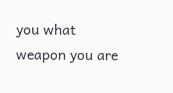you what weapon you are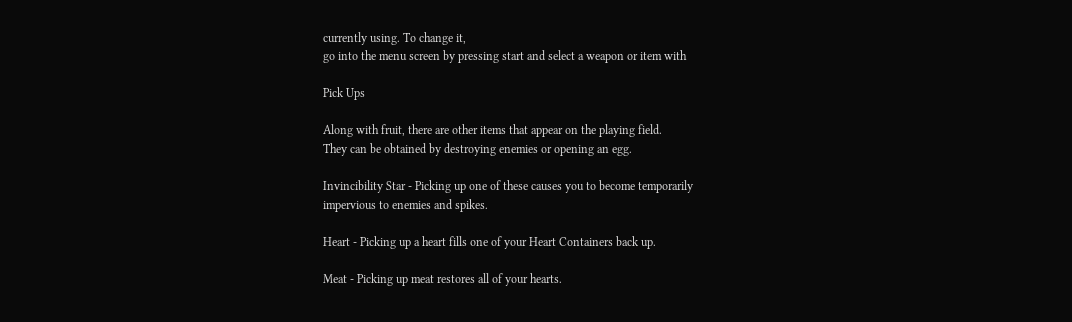currently using. To change it,
go into the menu screen by pressing start and select a weapon or item with

Pick Ups

Along with fruit, there are other items that appear on the playing field.
They can be obtained by destroying enemies or opening an egg.

Invincibility Star - Picking up one of these causes you to become temporarily
impervious to enemies and spikes.

Heart - Picking up a heart fills one of your Heart Containers back up.

Meat - Picking up meat restores all of your hearts.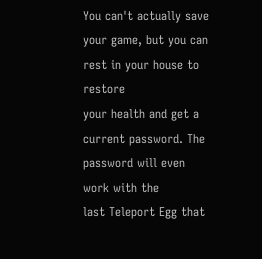You can't actually save your game, but you can rest in your house to restore
your health and get a current password. The password will even work with the
last Teleport Egg that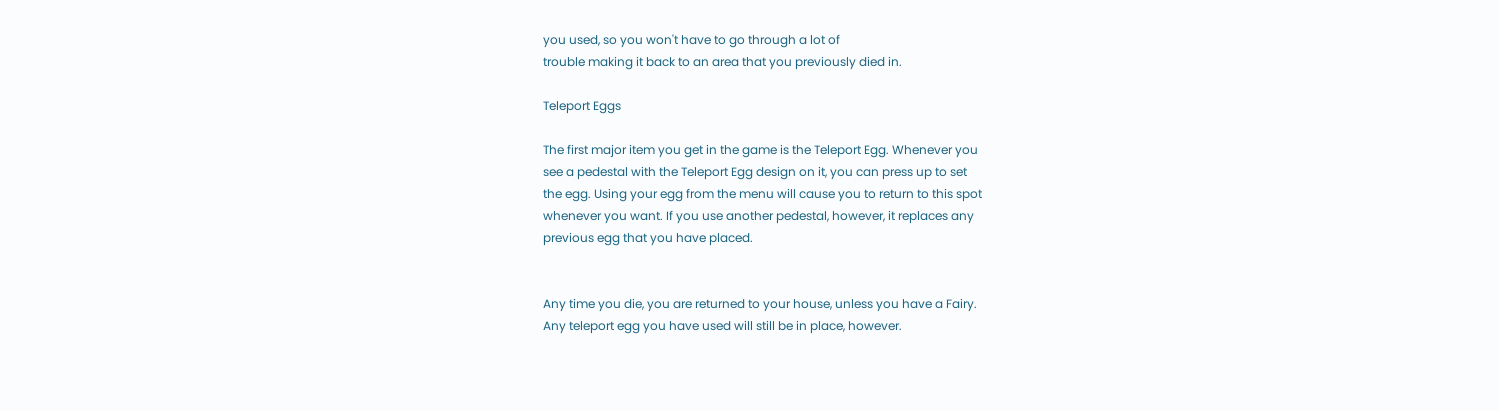you used, so you won't have to go through a lot of
trouble making it back to an area that you previously died in.

Teleport Eggs

The first major item you get in the game is the Teleport Egg. Whenever you
see a pedestal with the Teleport Egg design on it, you can press up to set
the egg. Using your egg from the menu will cause you to return to this spot
whenever you want. If you use another pedestal, however, it replaces any
previous egg that you have placed.


Any time you die, you are returned to your house, unless you have a Fairy.
Any teleport egg you have used will still be in place, however.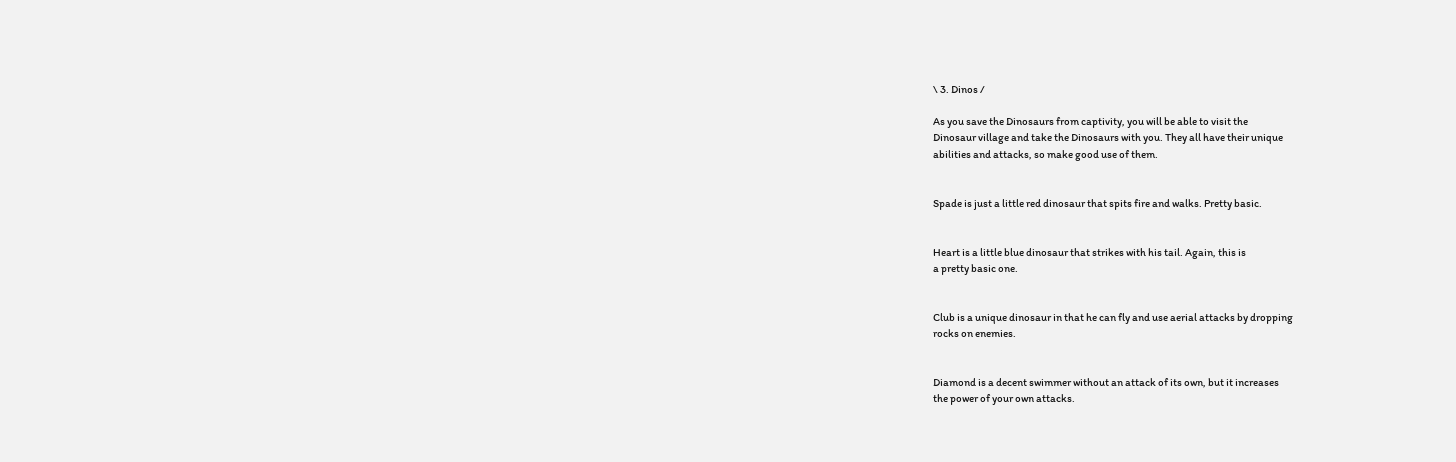\ 3. Dinos /

As you save the Dinosaurs from captivity, you will be able to visit the
Dinosaur village and take the Dinosaurs with you. They all have their unique
abilities and attacks, so make good use of them.


Spade is just a little red dinosaur that spits fire and walks. Pretty basic.


Heart is a little blue dinosaur that strikes with his tail. Again, this is
a pretty basic one.


Club is a unique dinosaur in that he can fly and use aerial attacks by dropping
rocks on enemies.


Diamond is a decent swimmer without an attack of its own, but it increases
the power of your own attacks.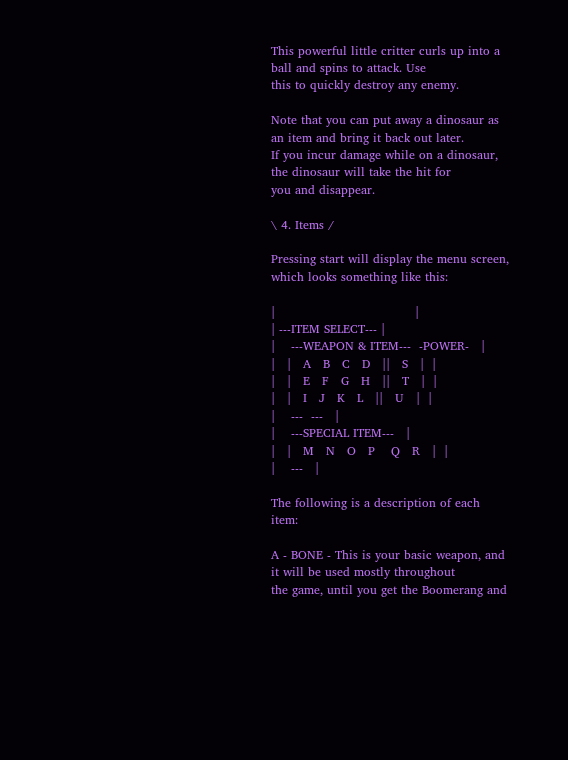This powerful little critter curls up into a ball and spins to attack. Use
this to quickly destroy any enemy.

Note that you can put away a dinosaur as an item and bring it back out later.
If you incur damage while on a dinosaur, the dinosaur will take the hit for
you and disappear.

\ 4. Items /

Pressing start will display the menu screen, which looks something like this:

|                                   |
| ---ITEM SELECT--- |
|    ---WEAPON & ITEM---  -POWER-   |
|   |   A   B   C   D   ||   S   |  |
|   |   E   F   G   H   ||   T   |  |
|   |   I   J   K   L   ||   U   |  |
|    ---  ---   |
|    ---SPECIAL ITEM---   |
|   |   M   N   O   P    Q   R   |  |
|    ---   |

The following is a description of each item:

A - BONE - This is your basic weapon, and it will be used mostly throughout
the game, until you get the Boomerang and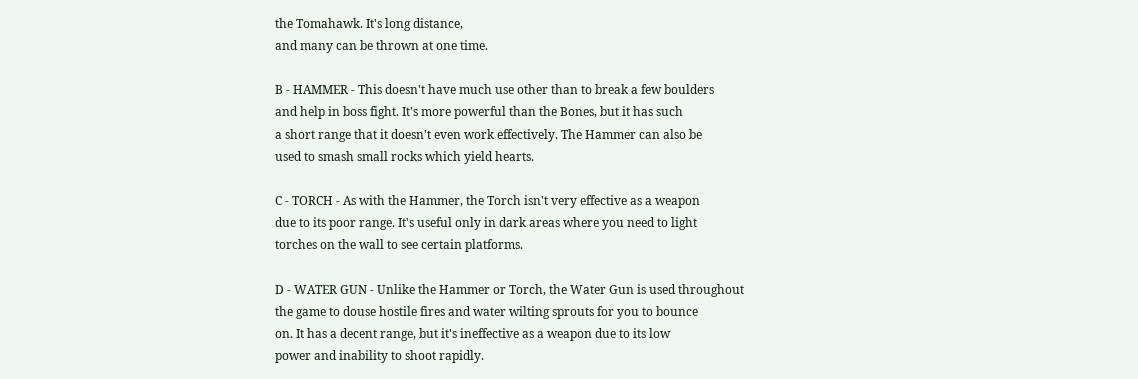the Tomahawk. It's long distance,
and many can be thrown at one time.

B - HAMMER - This doesn't have much use other than to break a few boulders
and help in boss fight. It's more powerful than the Bones, but it has such
a short range that it doesn't even work effectively. The Hammer can also be
used to smash small rocks which yield hearts.

C - TORCH - As with the Hammer, the Torch isn't very effective as a weapon
due to its poor range. It's useful only in dark areas where you need to light
torches on the wall to see certain platforms.

D - WATER GUN - Unlike the Hammer or Torch, the Water Gun is used throughout
the game to douse hostile fires and water wilting sprouts for you to bounce
on. It has a decent range, but it's ineffective as a weapon due to its low
power and inability to shoot rapidly.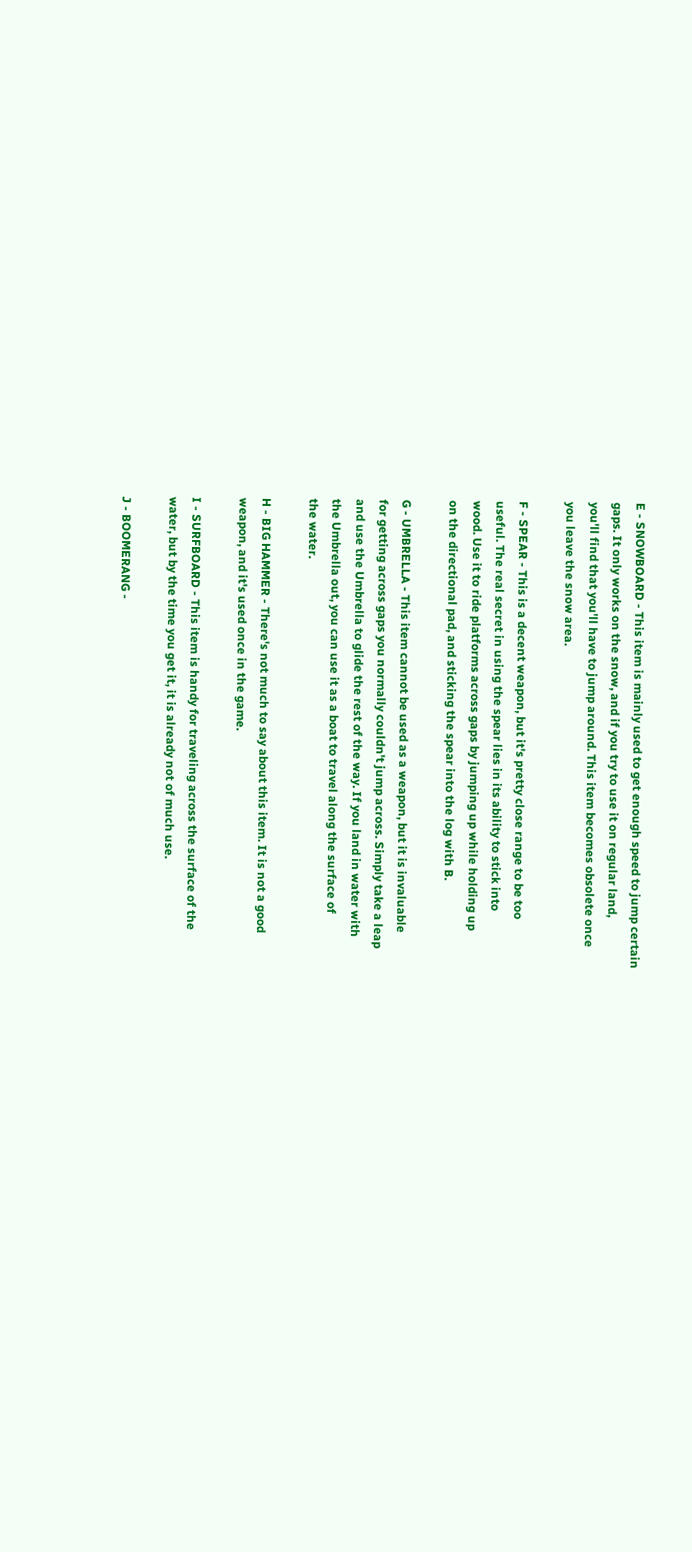E - SNOWBOARD - This item is mainly used to get enough speed to jump certain
gaps. It only works on the snow, and if you try to use it on regular land,
you'll find that you'll have to jump around. This item becomes obsolete once
you leave the snow area.

F - SPEAR - This is a decent weapon, but it's pretty close range to be too
useful. The real secret in using the spear lies in its ability to stick into
wood. Use it to ride platforms across gaps by jumping up while holding up
on the directional pad, and sticking the spear into the log with B.

G - UMBRELLA - This item cannot be used as a weapon, but it is invaluable
for getting across gaps you normally couldn't jump across. Simply take a leap
and use the Umbrella to glide the rest of the way. If you land in water with
the Umbrella out, you can use it as a boat to travel along the surface of
the water.

H - BIG HAMMER - There's not much to say about this item. It is not a good
weapon, and it's used once in the game.

I - SURFBOARD - This item is handy for traveling across the surface of the
water, but by the time you get it, it is already not of much use.

J - BOOMERANG -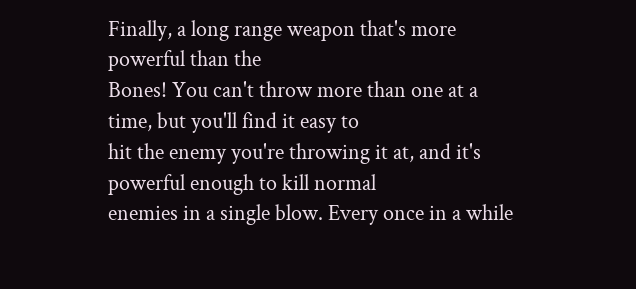Finally, a long range weapon that's more powerful than the
Bones! You can't throw more than one at a time, but you'll find it easy to
hit the enemy you're throwing it at, and it's powerful enough to kill normal
enemies in a single blow. Every once in a while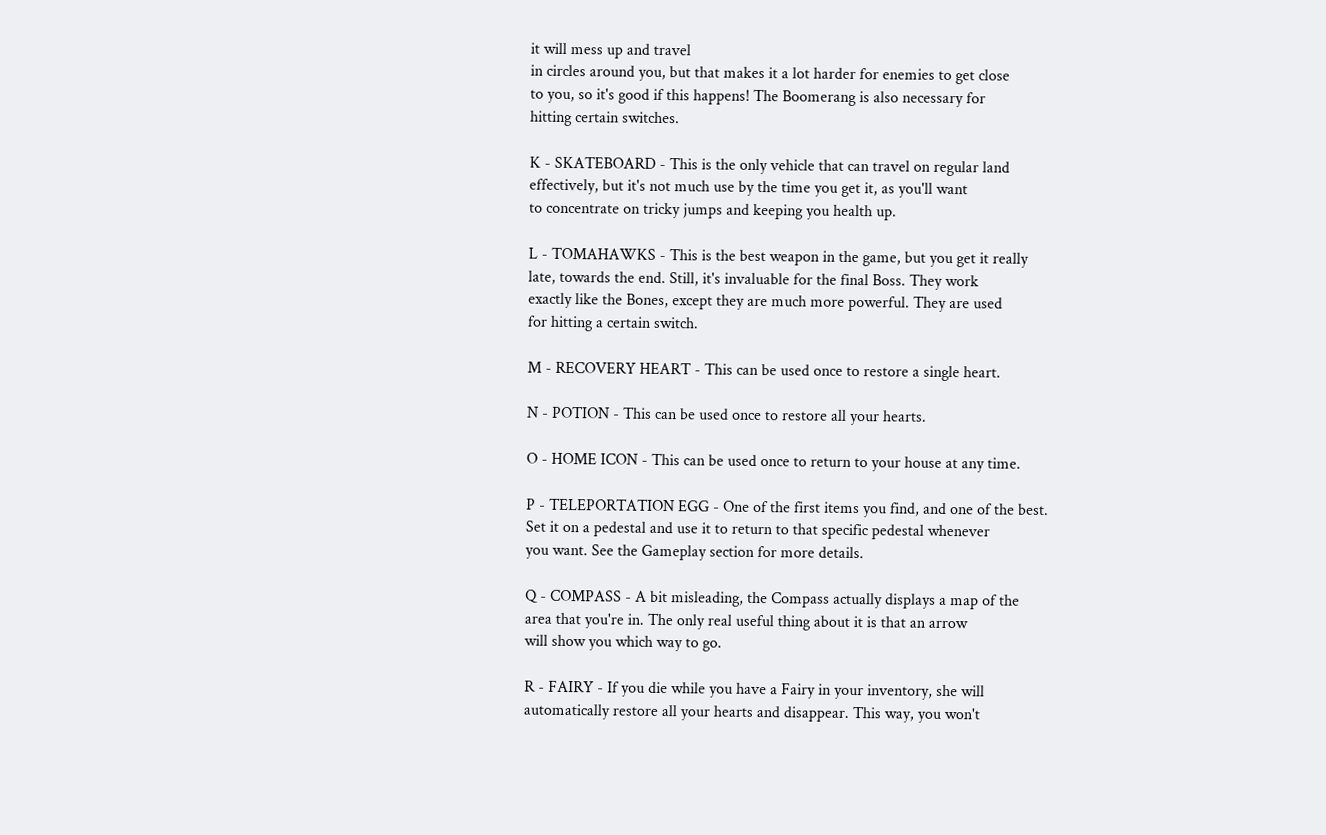it will mess up and travel
in circles around you, but that makes it a lot harder for enemies to get close
to you, so it's good if this happens! The Boomerang is also necessary for
hitting certain switches.

K - SKATEBOARD - This is the only vehicle that can travel on regular land
effectively, but it's not much use by the time you get it, as you'll want
to concentrate on tricky jumps and keeping you health up.

L - TOMAHAWKS - This is the best weapon in the game, but you get it really
late, towards the end. Still, it's invaluable for the final Boss. They work
exactly like the Bones, except they are much more powerful. They are used
for hitting a certain switch.

M - RECOVERY HEART - This can be used once to restore a single heart.

N - POTION - This can be used once to restore all your hearts.

O - HOME ICON - This can be used once to return to your house at any time.

P - TELEPORTATION EGG - One of the first items you find, and one of the best.
Set it on a pedestal and use it to return to that specific pedestal whenever
you want. See the Gameplay section for more details.

Q - COMPASS - A bit misleading, the Compass actually displays a map of the
area that you're in. The only real useful thing about it is that an arrow
will show you which way to go.

R - FAIRY - If you die while you have a Fairy in your inventory, she will
automatically restore all your hearts and disappear. This way, you won't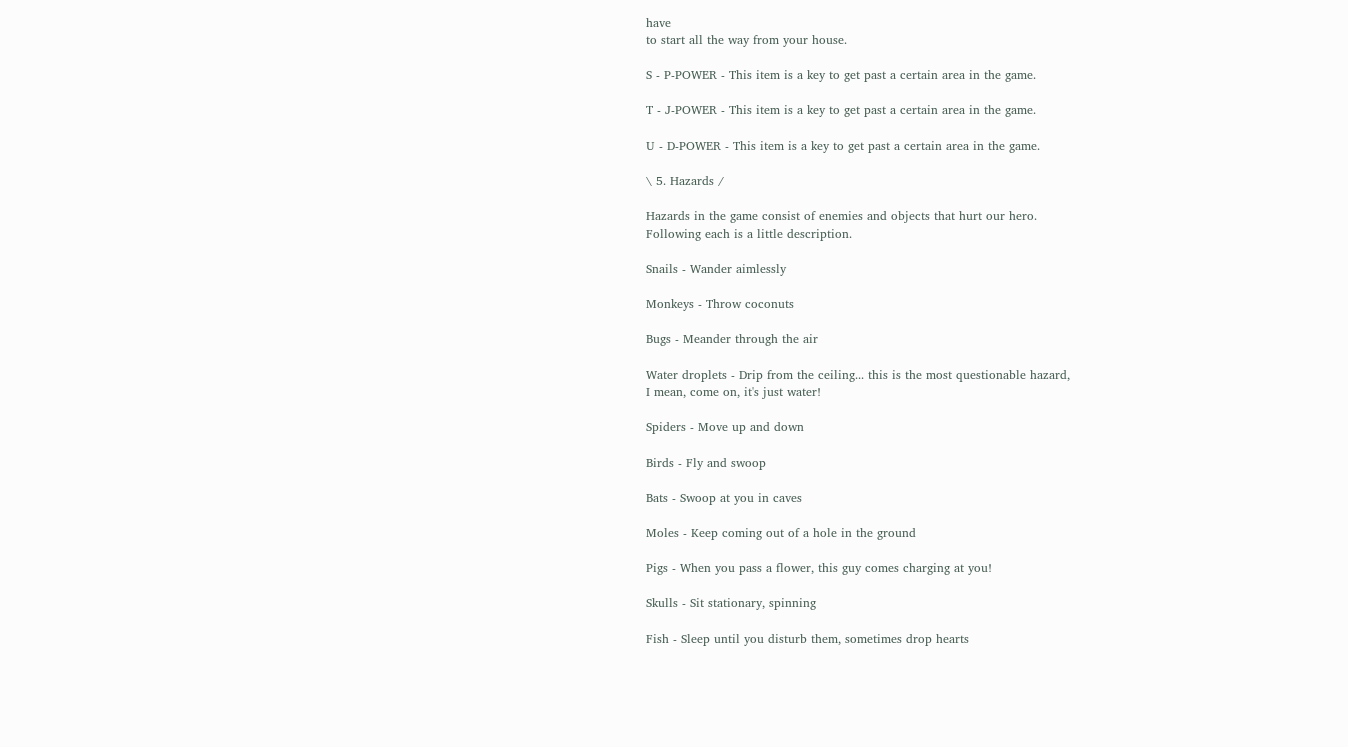have
to start all the way from your house.

S - P-POWER - This item is a key to get past a certain area in the game.

T - J-POWER - This item is a key to get past a certain area in the game.

U - D-POWER - This item is a key to get past a certain area in the game.

\ 5. Hazards /

Hazards in the game consist of enemies and objects that hurt our hero.
Following each is a little description.

Snails - Wander aimlessly

Monkeys - Throw coconuts

Bugs - Meander through the air

Water droplets - Drip from the ceiling... this is the most questionable hazard,
I mean, come on, it's just water!

Spiders - Move up and down

Birds - Fly and swoop

Bats - Swoop at you in caves

Moles - Keep coming out of a hole in the ground

Pigs - When you pass a flower, this guy comes charging at you!

Skulls - Sit stationary, spinning

Fish - Sleep until you disturb them, sometimes drop hearts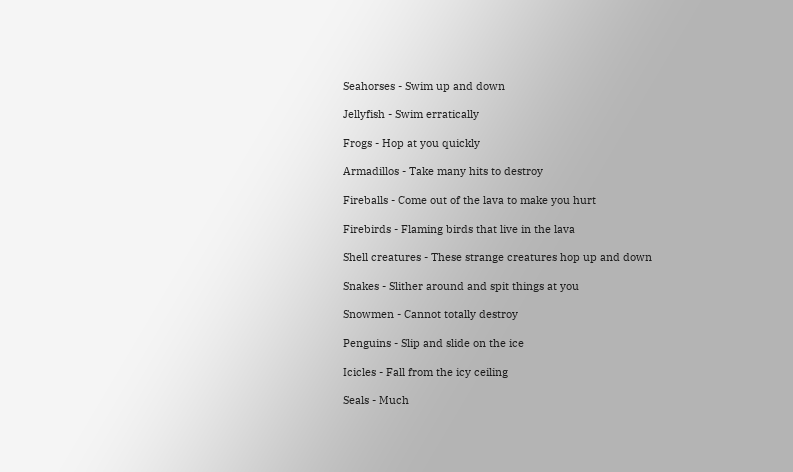Seahorses - Swim up and down

Jellyfish - Swim erratically

Frogs - Hop at you quickly

Armadillos - Take many hits to destroy

Fireballs - Come out of the lava to make you hurt

Firebirds - Flaming birds that live in the lava

Shell creatures - These strange creatures hop up and down

Snakes - Slither around and spit things at you

Snowmen - Cannot totally destroy

Penguins - Slip and slide on the ice

Icicles - Fall from the icy ceiling

Seals - Much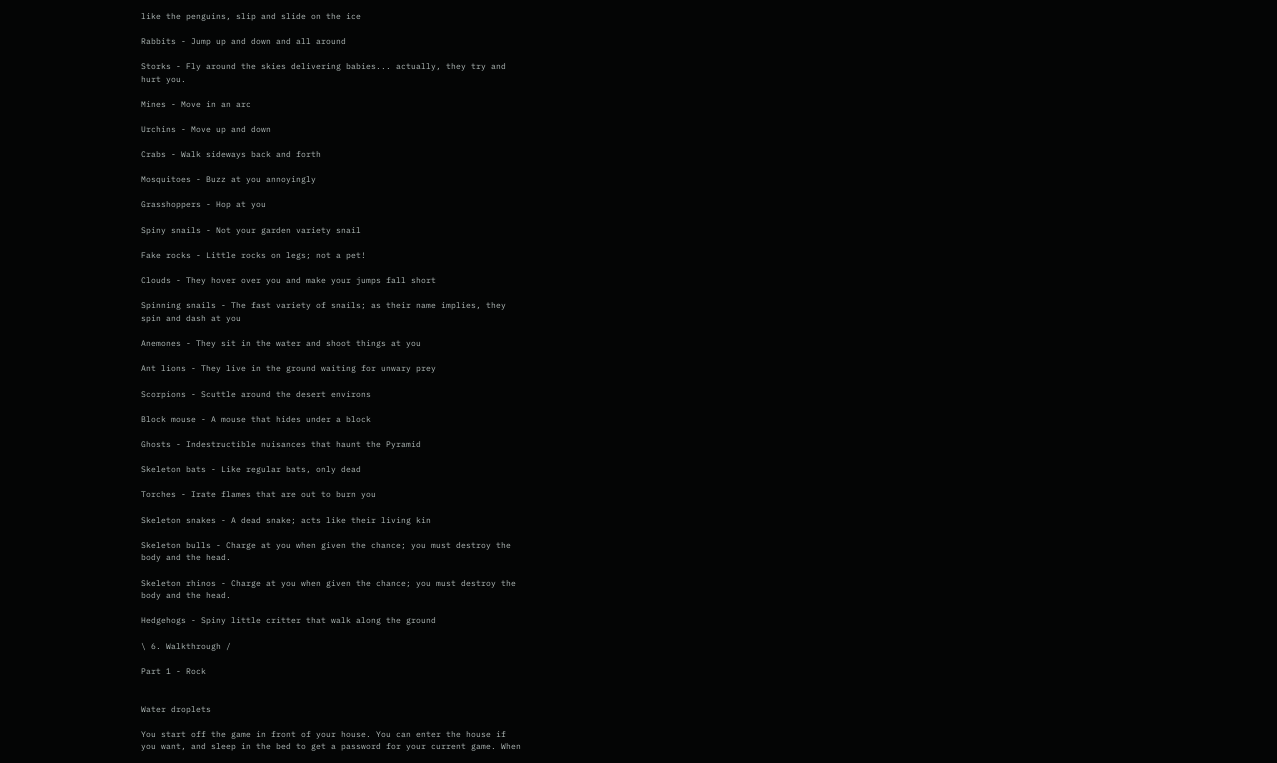like the penguins, slip and slide on the ice

Rabbits - Jump up and down and all around

Storks - Fly around the skies delivering babies... actually, they try and
hurt you.

Mines - Move in an arc

Urchins - Move up and down

Crabs - Walk sideways back and forth

Mosquitoes - Buzz at you annoyingly

Grasshoppers - Hop at you

Spiny snails - Not your garden variety snail

Fake rocks - Little rocks on legs; not a pet!

Clouds - They hover over you and make your jumps fall short

Spinning snails - The fast variety of snails; as their name implies, they
spin and dash at you

Anemones - They sit in the water and shoot things at you

Ant lions - They live in the ground waiting for unwary prey

Scorpions - Scuttle around the desert environs

Block mouse - A mouse that hides under a block

Ghosts - Indestructible nuisances that haunt the Pyramid

Skeleton bats - Like regular bats, only dead

Torches - Irate flames that are out to burn you

Skeleton snakes - A dead snake; acts like their living kin

Skeleton bulls - Charge at you when given the chance; you must destroy the
body and the head.

Skeleton rhinos - Charge at you when given the chance; you must destroy the
body and the head.

Hedgehogs - Spiny little critter that walk along the ground

\ 6. Walkthrough /

Part 1 - Rock


Water droplets

You start off the game in front of your house. You can enter the house if
you want, and sleep in the bed to get a password for your current game. When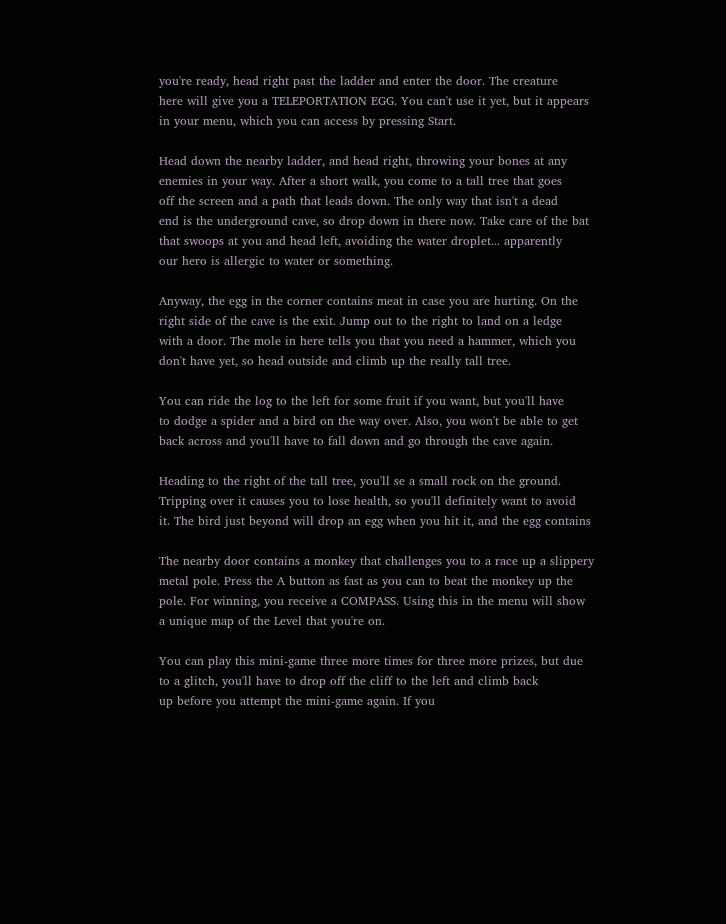you're ready, head right past the ladder and enter the door. The creature
here will give you a TELEPORTATION EGG. You can't use it yet, but it appears
in your menu, which you can access by pressing Start.

Head down the nearby ladder, and head right, throwing your bones at any
enemies in your way. After a short walk, you come to a tall tree that goes
off the screen and a path that leads down. The only way that isn't a dead
end is the underground cave, so drop down in there now. Take care of the bat
that swoops at you and head left, avoiding the water droplet... apparently
our hero is allergic to water or something.

Anyway, the egg in the corner contains meat in case you are hurting. On the
right side of the cave is the exit. Jump out to the right to land on a ledge
with a door. The mole in here tells you that you need a hammer, which you
don't have yet, so head outside and climb up the really tall tree.

You can ride the log to the left for some fruit if you want, but you'll have
to dodge a spider and a bird on the way over. Also, you won't be able to get
back across and you'll have to fall down and go through the cave again.

Heading to the right of the tall tree, you'll se a small rock on the ground.
Tripping over it causes you to lose health, so you'll definitely want to avoid
it. The bird just beyond will drop an egg when you hit it, and the egg contains

The nearby door contains a monkey that challenges you to a race up a slippery
metal pole. Press the A button as fast as you can to beat the monkey up the
pole. For winning, you receive a COMPASS. Using this in the menu will show
a unique map of the Level that you're on.

You can play this mini-game three more times for three more prizes, but due
to a glitch, you'll have to drop off the cliff to the left and climb back
up before you attempt the mini-game again. If you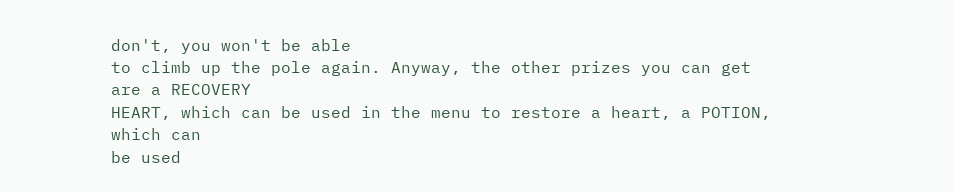don't, you won't be able
to climb up the pole again. Anyway, the other prizes you can get are a RECOVERY
HEART, which can be used in the menu to restore a heart, a POTION, which can
be used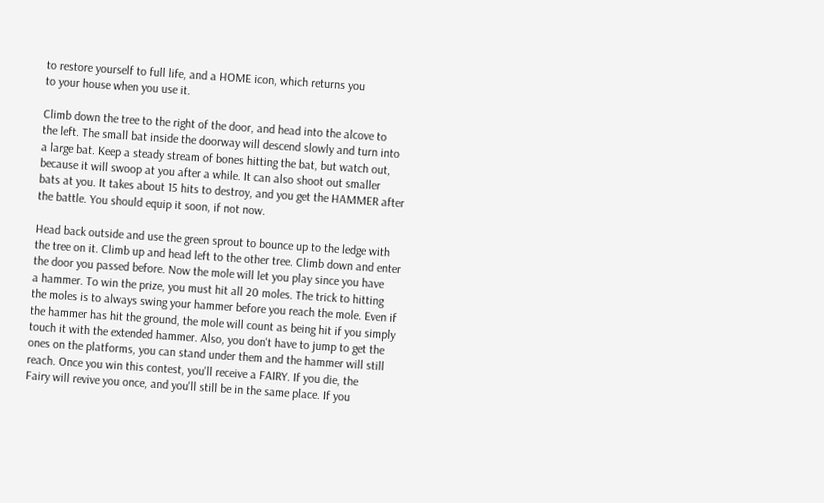to restore yourself to full life, and a HOME icon, which returns you
to your house when you use it.

Climb down the tree to the right of the door, and head into the alcove to
the left. The small bat inside the doorway will descend slowly and turn into
a large bat. Keep a steady stream of bones hitting the bat, but watch out,
because it will swoop at you after a while. It can also shoot out smaller
bats at you. It takes about 15 hits to destroy, and you get the HAMMER after
the battle. You should equip it soon, if not now.

Head back outside and use the green sprout to bounce up to the ledge with
the tree on it. Climb up and head left to the other tree. Climb down and enter
the door you passed before. Now the mole will let you play since you have
a hammer. To win the prize, you must hit all 20 moles. The trick to hitting
the moles is to always swing your hammer before you reach the mole. Even if
the hammer has hit the ground, the mole will count as being hit if you simply
touch it with the extended hammer. Also, you don't have to jump to get the
ones on the platforms, you can stand under them and the hammer will still
reach. Once you win this contest, you'll receive a FAIRY. If you die, the
Fairy will revive you once, and you'll still be in the same place. If you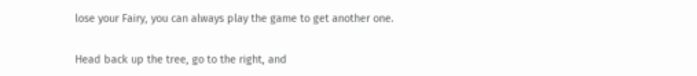lose your Fairy, you can always play the game to get another one.

Head back up the tree, go to the right, and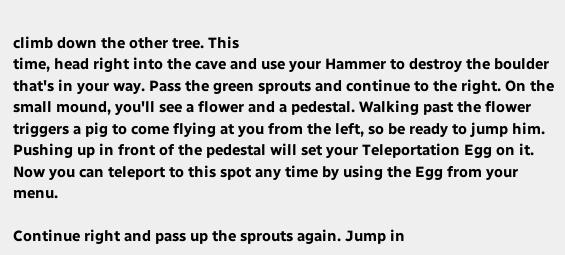climb down the other tree. This
time, head right into the cave and use your Hammer to destroy the boulder
that's in your way. Pass the green sprouts and continue to the right. On the
small mound, you'll see a flower and a pedestal. Walking past the flower
triggers a pig to come flying at you from the left, so be ready to jump him.
Pushing up in front of the pedestal will set your Teleportation Egg on it.
Now you can teleport to this spot any time by using the Egg from your menu.

Continue right and pass up the sprouts again. Jump in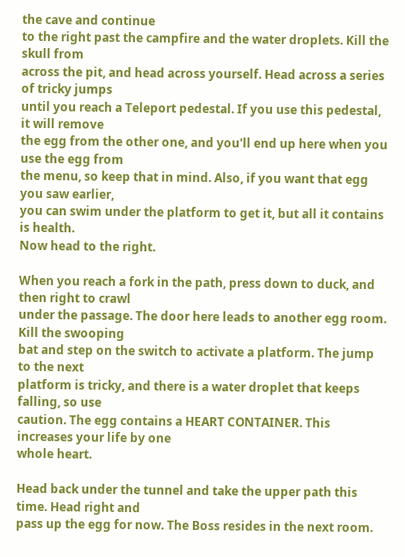the cave and continue
to the right past the campfire and the water droplets. Kill the skull from
across the pit, and head across yourself. Head across a series of tricky jumps
until you reach a Teleport pedestal. If you use this pedestal, it will remove
the egg from the other one, and you'll end up here when you use the egg from
the menu, so keep that in mind. Also, if you want that egg you saw earlier,
you can swim under the platform to get it, but all it contains is health.
Now head to the right.

When you reach a fork in the path, press down to duck, and then right to crawl
under the passage. The door here leads to another egg room. Kill the swooping
bat and step on the switch to activate a platform. The jump to the next
platform is tricky, and there is a water droplet that keeps falling, so use
caution. The egg contains a HEART CONTAINER. This increases your life by one
whole heart.

Head back under the tunnel and take the upper path this time. Head right and
pass up the egg for now. The Boss resides in the next room.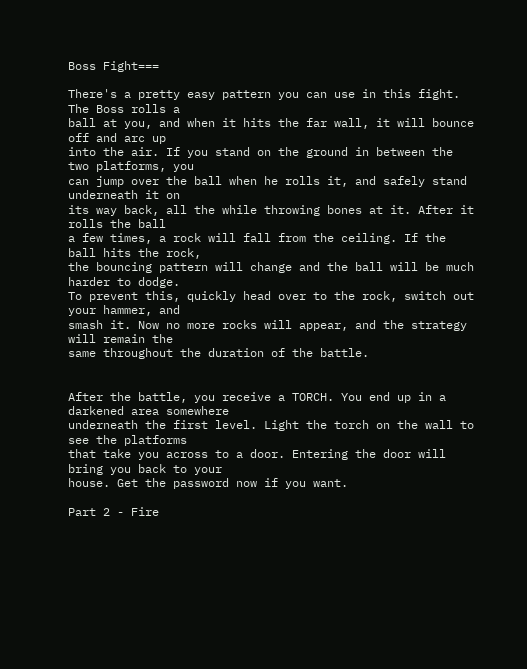Boss Fight===

There's a pretty easy pattern you can use in this fight. The Boss rolls a
ball at you, and when it hits the far wall, it will bounce off and arc up
into the air. If you stand on the ground in between the two platforms, you
can jump over the ball when he rolls it, and safely stand underneath it on
its way back, all the while throwing bones at it. After it rolls the ball
a few times, a rock will fall from the ceiling. If the ball hits the rock,
the bouncing pattern will change and the ball will be much harder to dodge.
To prevent this, quickly head over to the rock, switch out your hammer, and
smash it. Now no more rocks will appear, and the strategy will remain the
same throughout the duration of the battle.


After the battle, you receive a TORCH. You end up in a darkened area somewhere
underneath the first level. Light the torch on the wall to see the platforms
that take you across to a door. Entering the door will bring you back to your
house. Get the password now if you want.

Part 2 - Fire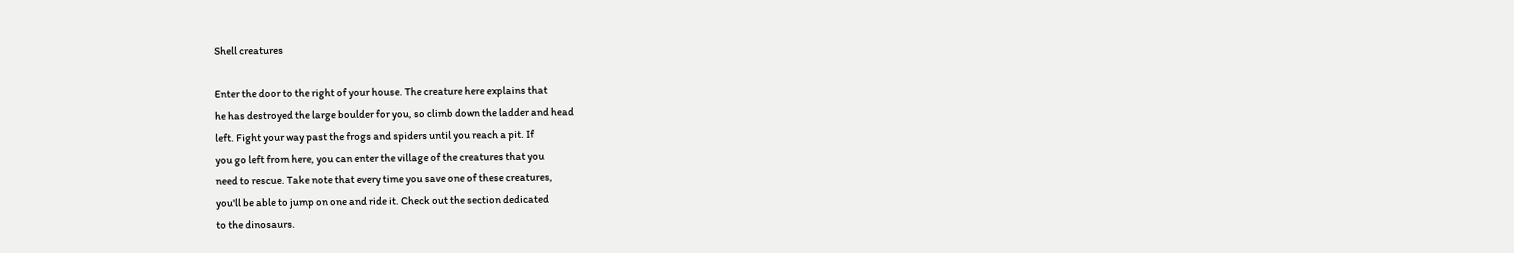Shell creatures

Enter the door to the right of your house. The creature here explains that
he has destroyed the large boulder for you, so climb down the ladder and head
left. Fight your way past the frogs and spiders until you reach a pit. If
you go left from here, you can enter the village of the creatures that you
need to rescue. Take note that every time you save one of these creatures,
you'll be able to jump on one and ride it. Check out the section dedicated
to the dinosaurs.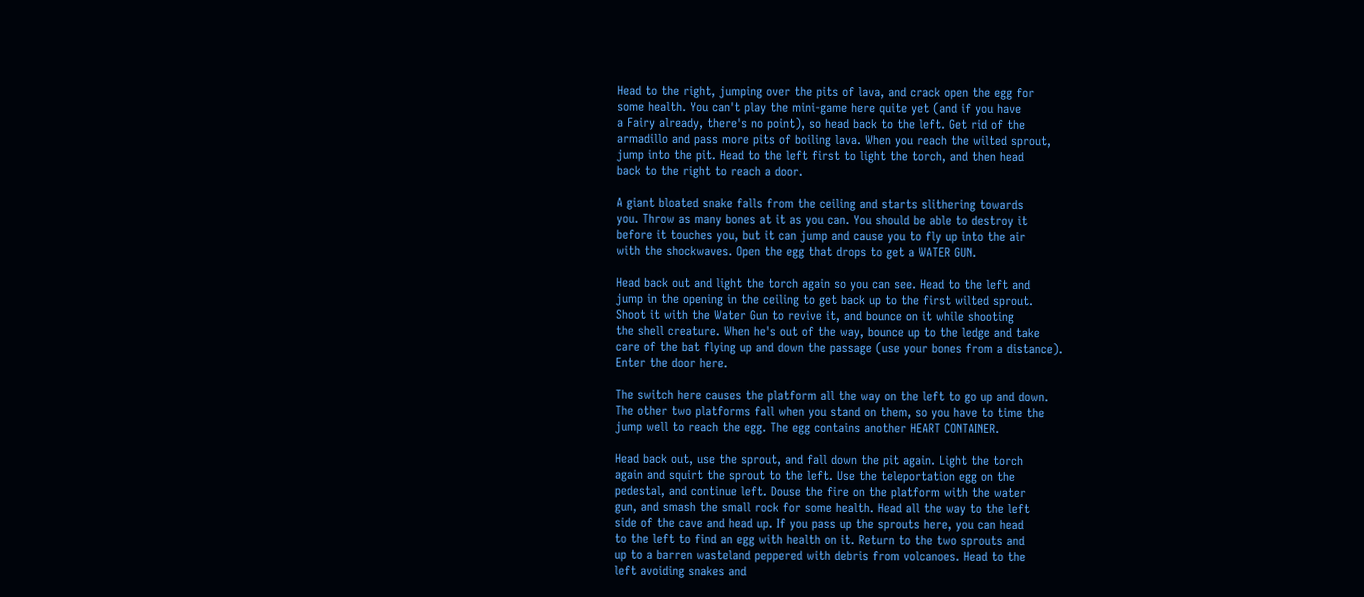Head to the right, jumping over the pits of lava, and crack open the egg for
some health. You can't play the mini-game here quite yet (and if you have
a Fairy already, there's no point), so head back to the left. Get rid of the
armadillo and pass more pits of boiling lava. When you reach the wilted sprout,
jump into the pit. Head to the left first to light the torch, and then head
back to the right to reach a door.

A giant bloated snake falls from the ceiling and starts slithering towards
you. Throw as many bones at it as you can. You should be able to destroy it
before it touches you, but it can jump and cause you to fly up into the air
with the shockwaves. Open the egg that drops to get a WATER GUN.

Head back out and light the torch again so you can see. Head to the left and
jump in the opening in the ceiling to get back up to the first wilted sprout.
Shoot it with the Water Gun to revive it, and bounce on it while shooting
the shell creature. When he's out of the way, bounce up to the ledge and take
care of the bat flying up and down the passage (use your bones from a distance).
Enter the door here.

The switch here causes the platform all the way on the left to go up and down.
The other two platforms fall when you stand on them, so you have to time the
jump well to reach the egg. The egg contains another HEART CONTAINER.

Head back out, use the sprout, and fall down the pit again. Light the torch
again and squirt the sprout to the left. Use the teleportation egg on the
pedestal, and continue left. Douse the fire on the platform with the water
gun, and smash the small rock for some health. Head all the way to the left
side of the cave and head up. If you pass up the sprouts here, you can head
to the left to find an egg with health on it. Return to the two sprouts and
up to a barren wasteland peppered with debris from volcanoes. Head to the
left avoiding snakes and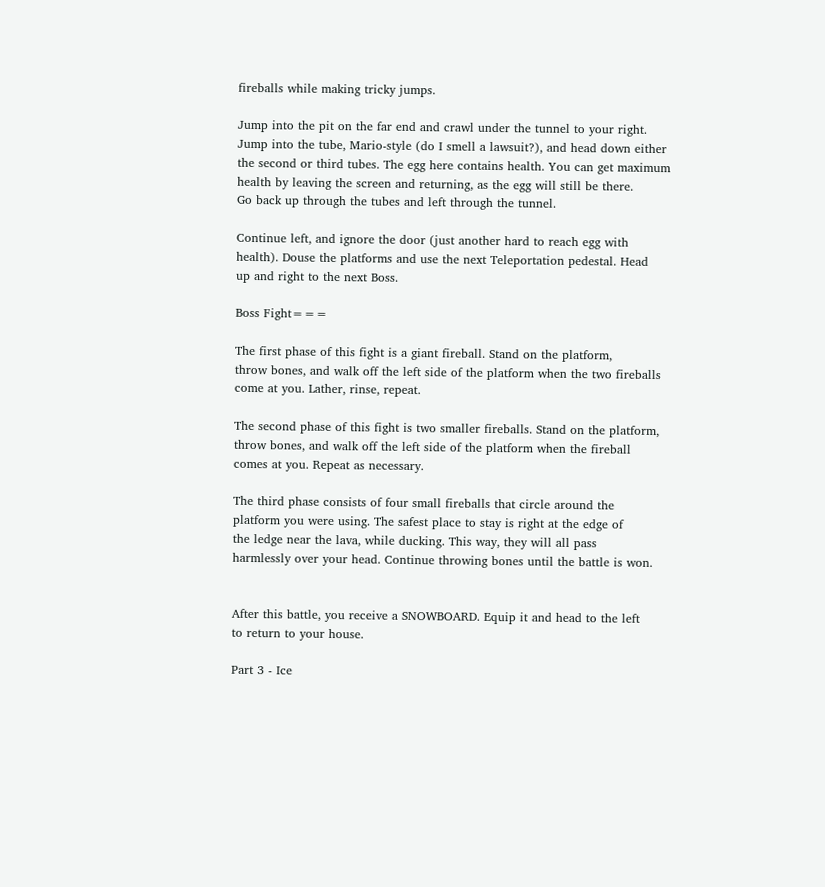fireballs while making tricky jumps.

Jump into the pit on the far end and crawl under the tunnel to your right.
Jump into the tube, Mario-style (do I smell a lawsuit?), and head down either
the second or third tubes. The egg here contains health. You can get maximum
health by leaving the screen and returning, as the egg will still be there.
Go back up through the tubes and left through the tunnel.

Continue left, and ignore the door (just another hard to reach egg with
health). Douse the platforms and use the next Teleportation pedestal. Head
up and right to the next Boss.

Boss Fight===

The first phase of this fight is a giant fireball. Stand on the platform,
throw bones, and walk off the left side of the platform when the two fireballs
come at you. Lather, rinse, repeat.

The second phase of this fight is two smaller fireballs. Stand on the platform,
throw bones, and walk off the left side of the platform when the fireball
comes at you. Repeat as necessary.

The third phase consists of four small fireballs that circle around the
platform you were using. The safest place to stay is right at the edge of
the ledge near the lava, while ducking. This way, they will all pass
harmlessly over your head. Continue throwing bones until the battle is won.


After this battle, you receive a SNOWBOARD. Equip it and head to the left
to return to your house.

Part 3 - Ice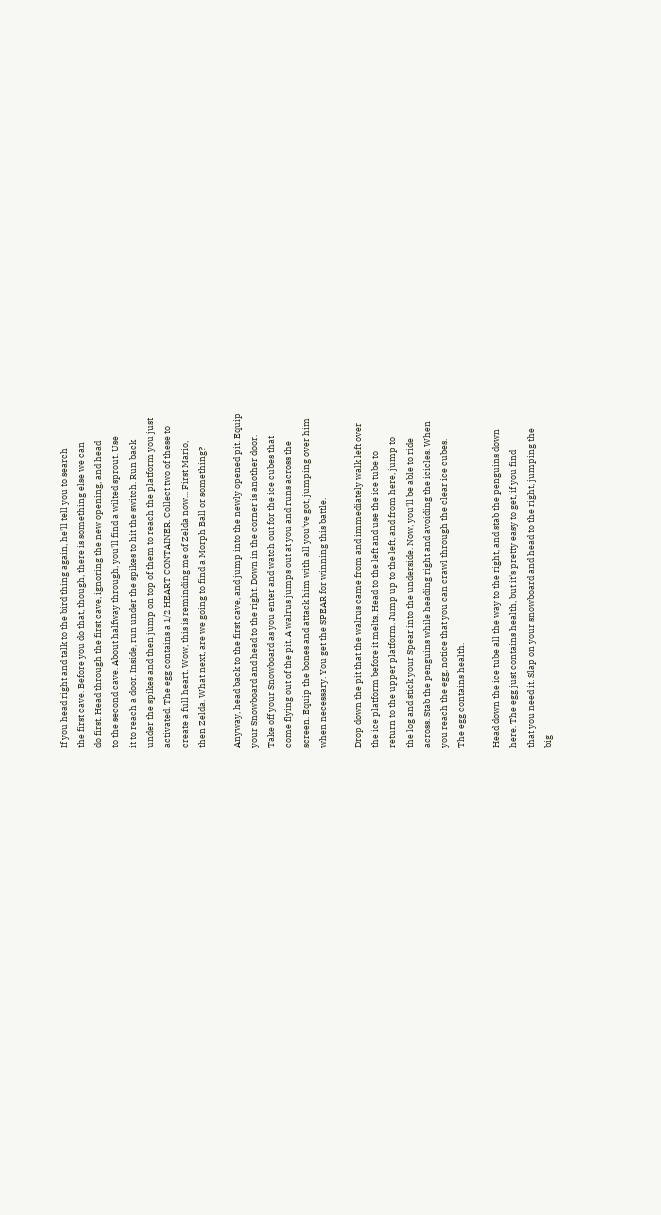If you head right and talk to the bird thing again, he'll tell you to search
the first cave. Before you do that, though, there is something else we can
do first. Head through the first cave, ignoring the new opening, and head
to the second cave. About halfway through, you'll find a wilted sprout. Use
it to reach a door. Inside, run under the spikes to hit the switch. Run back
under the spikes and then jump on top of them to reach the platform you just
activated. The egg contains a 1/2 HEART CONTAINER. Collect two of these to
create a full heart. Wow, this is reminding me of Zelda now... First Mario,
then Zelda. What next, are we going to find a Morph Ball or something?

Anyway, head back to the first cave, and jump into the newly opened pit. Equip
your Snowboard and head to the right. Down in the corner is another door.
Take off your Snowboard as you enter and watch out for the ice cubes that
come flying out of the pit. A walrus jumps out at you and runs across the
screen. Equip the bones and attack him with all you've got, jumping over him
when necessary. You get the SPEAR for winning this battle.

Drop down the pit that the walrus came from and immediately walk left over
the ice platform before it melts. Head to the left and use the ice tube to
return to the upper platform. Jump up to the left, and from here, jump to
the log and stick your Spear into the underside. Now, you'll be able to ride
across. Stab the penguins while heading right and avoiding the icicles. When
you reach the egg, notice that you can crawl through the clear ice cubes.
The egg contains health.

Head down the ice tube all the way to the right, and stab the penguins down
here. The egg just contains health, but it's pretty easy to get, if you find
that you need it. Slap on your snowboard and head to the right, jumping the
big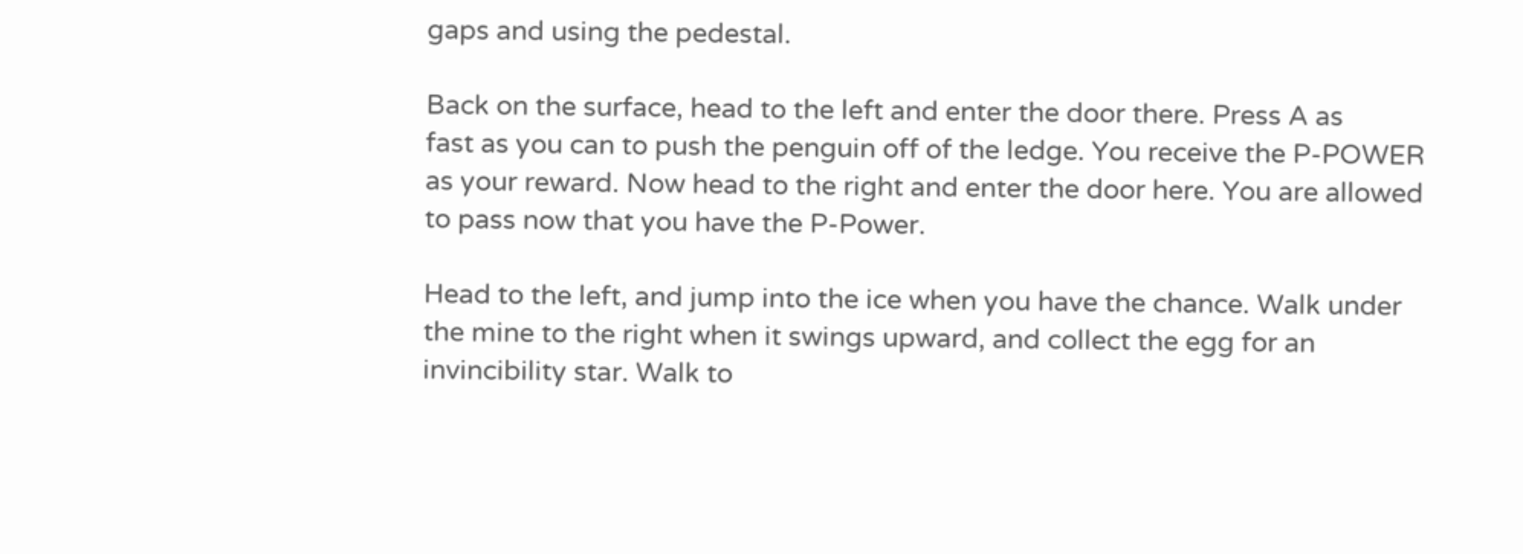gaps and using the pedestal.

Back on the surface, head to the left and enter the door there. Press A as
fast as you can to push the penguin off of the ledge. You receive the P-POWER
as your reward. Now head to the right and enter the door here. You are allowed
to pass now that you have the P-Power.

Head to the left, and jump into the ice when you have the chance. Walk under
the mine to the right when it swings upward, and collect the egg for an
invincibility star. Walk to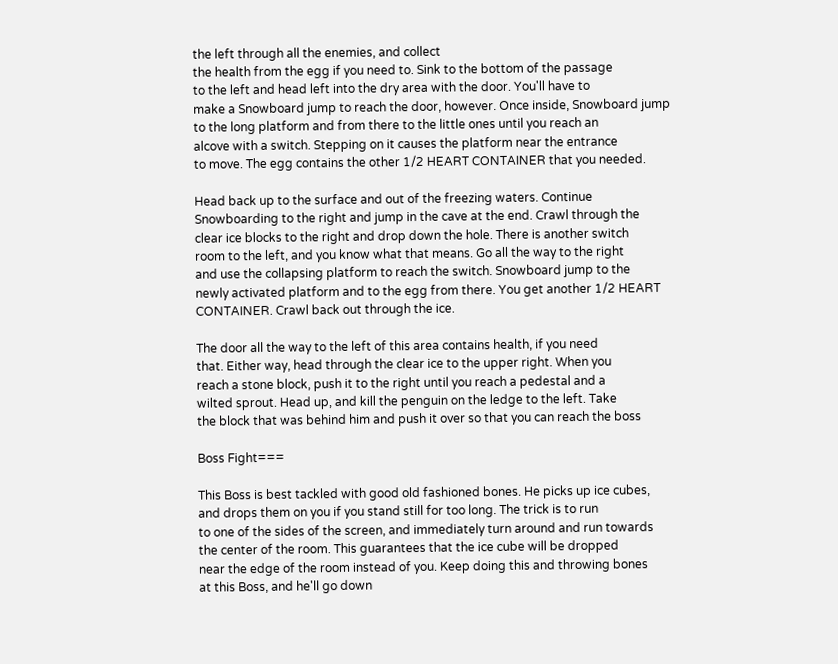the left through all the enemies, and collect
the health from the egg if you need to. Sink to the bottom of the passage
to the left and head left into the dry area with the door. You'll have to
make a Snowboard jump to reach the door, however. Once inside, Snowboard jump
to the long platform and from there to the little ones until you reach an
alcove with a switch. Stepping on it causes the platform near the entrance
to move. The egg contains the other 1/2 HEART CONTAINER that you needed.

Head back up to the surface and out of the freezing waters. Continue
Snowboarding to the right and jump in the cave at the end. Crawl through the
clear ice blocks to the right and drop down the hole. There is another switch
room to the left, and you know what that means. Go all the way to the right
and use the collapsing platform to reach the switch. Snowboard jump to the
newly activated platform and to the egg from there. You get another 1/2 HEART
CONTAINER. Crawl back out through the ice.

The door all the way to the left of this area contains health, if you need
that. Either way, head through the clear ice to the upper right. When you
reach a stone block, push it to the right until you reach a pedestal and a
wilted sprout. Head up, and kill the penguin on the ledge to the left. Take
the block that was behind him and push it over so that you can reach the boss

Boss Fight===

This Boss is best tackled with good old fashioned bones. He picks up ice cubes,
and drops them on you if you stand still for too long. The trick is to run
to one of the sides of the screen, and immediately turn around and run towards
the center of the room. This guarantees that the ice cube will be dropped
near the edge of the room instead of you. Keep doing this and throwing bones
at this Boss, and he'll go down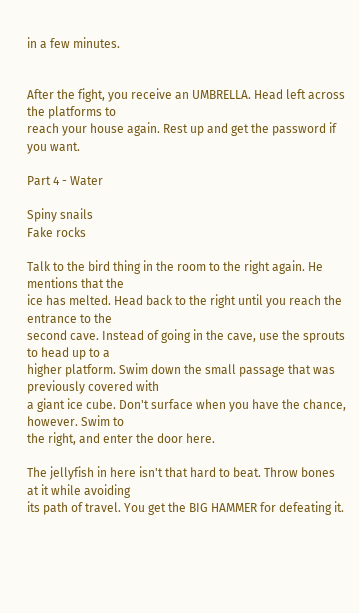in a few minutes.


After the fight, you receive an UMBRELLA. Head left across the platforms to
reach your house again. Rest up and get the password if you want.

Part 4 - Water

Spiny snails
Fake rocks

Talk to the bird thing in the room to the right again. He mentions that the
ice has melted. Head back to the right until you reach the entrance to the
second cave. Instead of going in the cave, use the sprouts to head up to a
higher platform. Swim down the small passage that was previously covered with
a giant ice cube. Don't surface when you have the chance, however. Swim to
the right, and enter the door here.

The jellyfish in here isn't that hard to beat. Throw bones at it while avoiding
its path of travel. You get the BIG HAMMER for defeating it.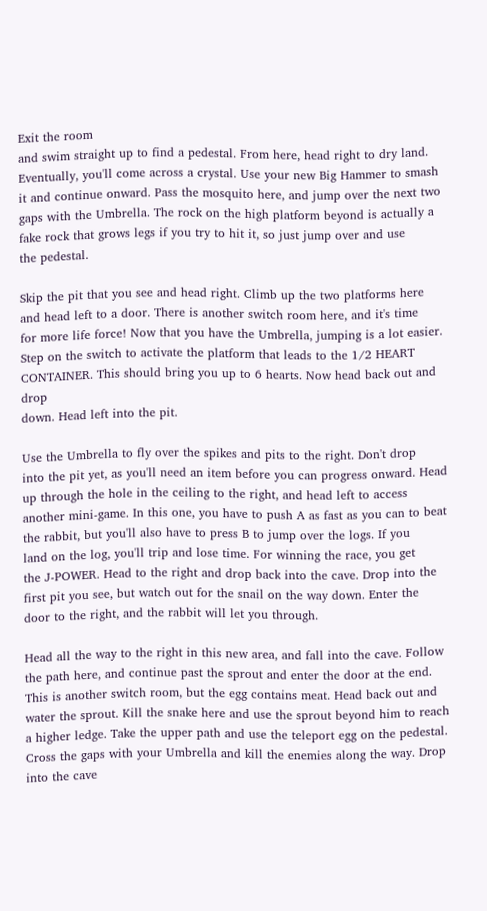Exit the room
and swim straight up to find a pedestal. From here, head right to dry land.
Eventually, you'll come across a crystal. Use your new Big Hammer to smash
it and continue onward. Pass the mosquito here, and jump over the next two
gaps with the Umbrella. The rock on the high platform beyond is actually a
fake rock that grows legs if you try to hit it, so just jump over and use
the pedestal.

Skip the pit that you see and head right. Climb up the two platforms here
and head left to a door. There is another switch room here, and it's time
for more life force! Now that you have the Umbrella, jumping is a lot easier.
Step on the switch to activate the platform that leads to the 1/2 HEART
CONTAINER. This should bring you up to 6 hearts. Now head back out and drop
down. Head left into the pit.

Use the Umbrella to fly over the spikes and pits to the right. Don't drop
into the pit yet, as you'll need an item before you can progress onward. Head
up through the hole in the ceiling to the right, and head left to access
another mini-game. In this one, you have to push A as fast as you can to beat
the rabbit, but you'll also have to press B to jump over the logs. If you
land on the log, you'll trip and lose time. For winning the race, you get
the J-POWER. Head to the right and drop back into the cave. Drop into the
first pit you see, but watch out for the snail on the way down. Enter the
door to the right, and the rabbit will let you through.

Head all the way to the right in this new area, and fall into the cave. Follow
the path here, and continue past the sprout and enter the door at the end.
This is another switch room, but the egg contains meat. Head back out and
water the sprout. Kill the snake here and use the sprout beyond him to reach
a higher ledge. Take the upper path and use the teleport egg on the pedestal.
Cross the gaps with your Umbrella and kill the enemies along the way. Drop
into the cave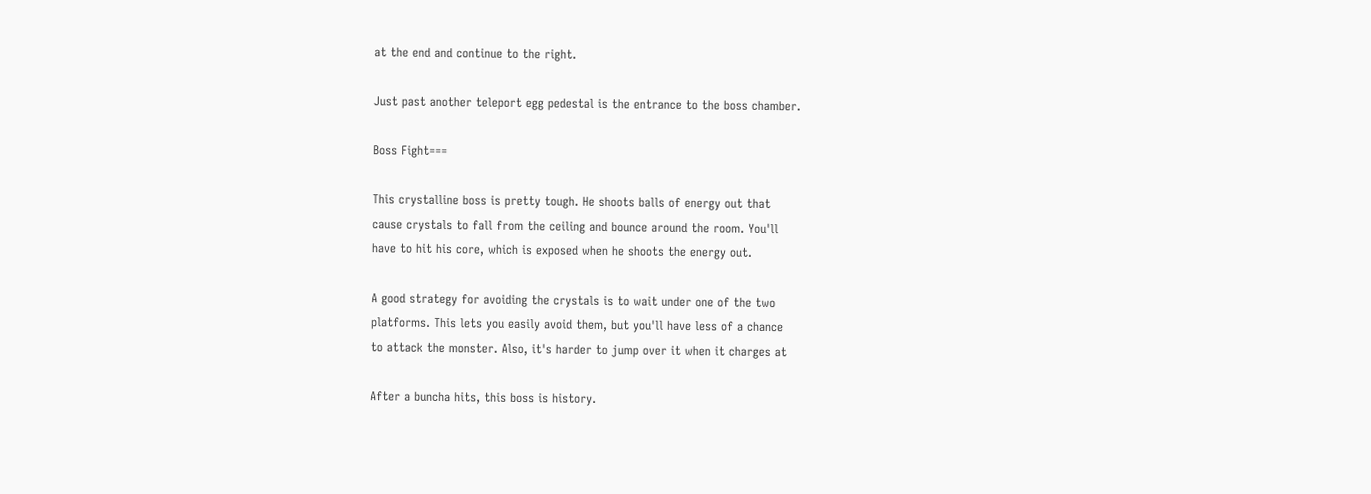at the end and continue to the right.

Just past another teleport egg pedestal is the entrance to the boss chamber.

Boss Fight===

This crystalline boss is pretty tough. He shoots balls of energy out that
cause crystals to fall from the ceiling and bounce around the room. You'll
have to hit his core, which is exposed when he shoots the energy out.

A good strategy for avoiding the crystals is to wait under one of the two
platforms. This lets you easily avoid them, but you'll have less of a chance
to attack the monster. Also, it's harder to jump over it when it charges at

After a buncha hits, this boss is history.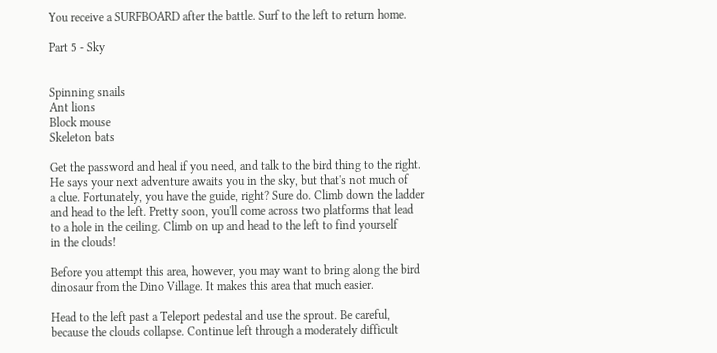You receive a SURFBOARD after the battle. Surf to the left to return home.

Part 5 - Sky


Spinning snails
Ant lions
Block mouse
Skeleton bats

Get the password and heal if you need, and talk to the bird thing to the right.
He says your next adventure awaits you in the sky, but that's not much of
a clue. Fortunately, you have the guide, right? Sure do. Climb down the ladder
and head to the left. Pretty soon, you'll come across two platforms that lead
to a hole in the ceiling. Climb on up and head to the left to find yourself
in the clouds!

Before you attempt this area, however, you may want to bring along the bird
dinosaur from the Dino Village. It makes this area that much easier.

Head to the left past a Teleport pedestal and use the sprout. Be careful,
because the clouds collapse. Continue left through a moderately difficult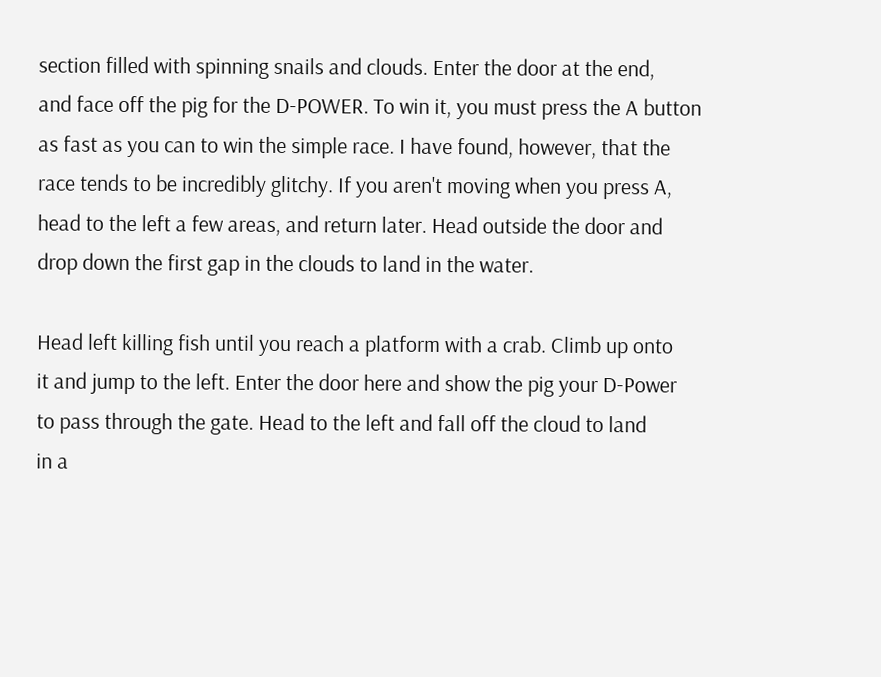section filled with spinning snails and clouds. Enter the door at the end,
and face off the pig for the D-POWER. To win it, you must press the A button
as fast as you can to win the simple race. I have found, however, that the
race tends to be incredibly glitchy. If you aren't moving when you press A,
head to the left a few areas, and return later. Head outside the door and
drop down the first gap in the clouds to land in the water.

Head left killing fish until you reach a platform with a crab. Climb up onto
it and jump to the left. Enter the door here and show the pig your D-Power
to pass through the gate. Head to the left and fall off the cloud to land
in a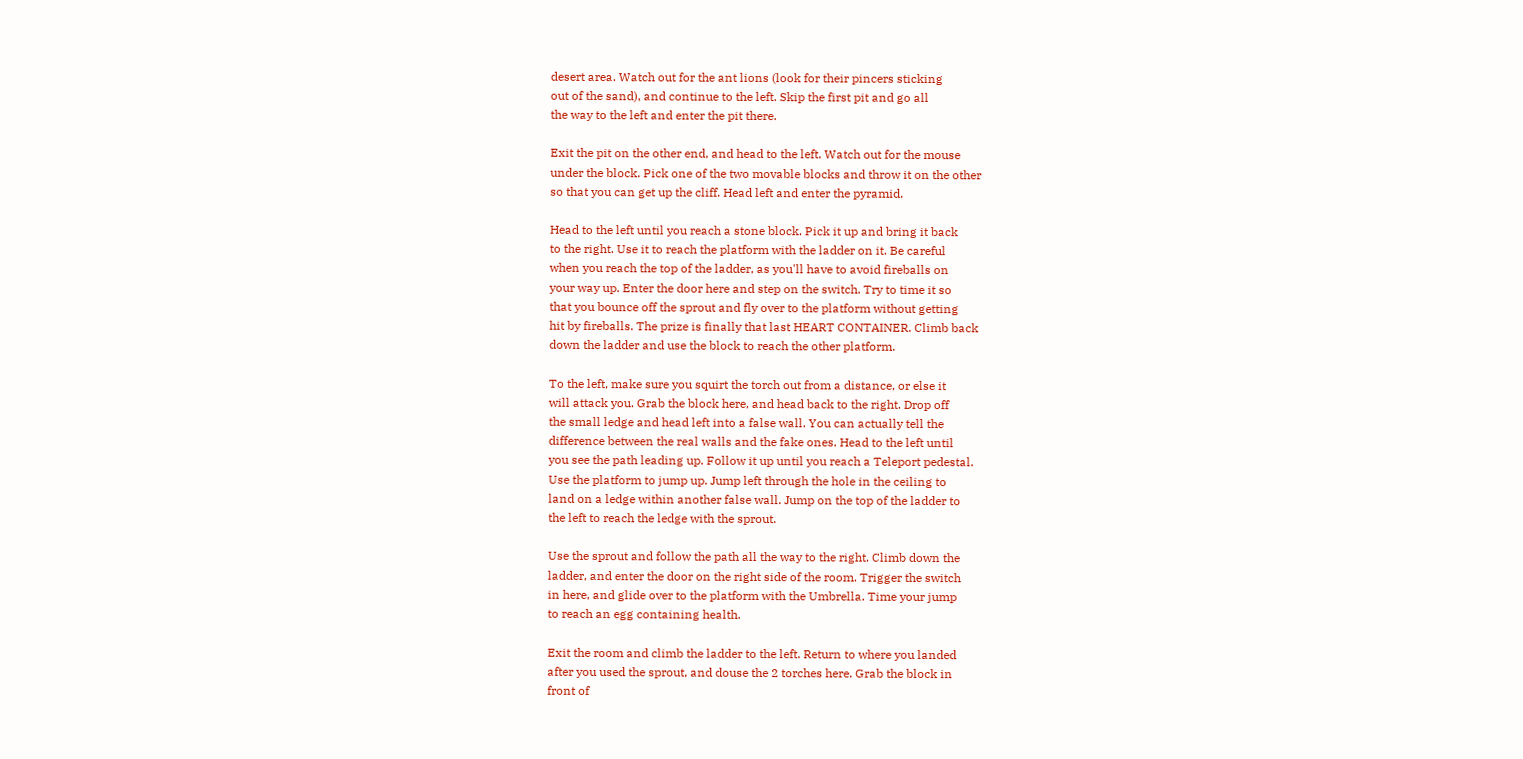desert area. Watch out for the ant lions (look for their pincers sticking
out of the sand), and continue to the left. Skip the first pit and go all
the way to the left and enter the pit there.

Exit the pit on the other end, and head to the left. Watch out for the mouse
under the block. Pick one of the two movable blocks and throw it on the other
so that you can get up the cliff. Head left and enter the pyramid.

Head to the left until you reach a stone block. Pick it up and bring it back
to the right. Use it to reach the platform with the ladder on it. Be careful
when you reach the top of the ladder, as you'll have to avoid fireballs on
your way up. Enter the door here and step on the switch. Try to time it so
that you bounce off the sprout and fly over to the platform without getting
hit by fireballs. The prize is finally that last HEART CONTAINER. Climb back
down the ladder and use the block to reach the other platform.

To the left, make sure you squirt the torch out from a distance, or else it
will attack you. Grab the block here, and head back to the right. Drop off
the small ledge and head left into a false wall. You can actually tell the
difference between the real walls and the fake ones. Head to the left until
you see the path leading up. Follow it up until you reach a Teleport pedestal.
Use the platform to jump up. Jump left through the hole in the ceiling to
land on a ledge within another false wall. Jump on the top of the ladder to
the left to reach the ledge with the sprout.

Use the sprout and follow the path all the way to the right. Climb down the
ladder, and enter the door on the right side of the room. Trigger the switch
in here, and glide over to the platform with the Umbrella. Time your jump
to reach an egg containing health.

Exit the room and climb the ladder to the left. Return to where you landed
after you used the sprout, and douse the 2 torches here. Grab the block in
front of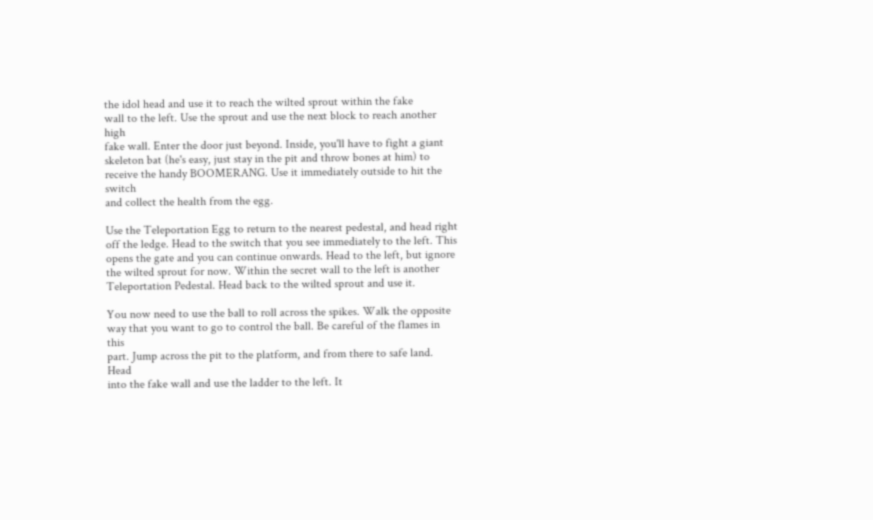the idol head and use it to reach the wilted sprout within the fake
wall to the left. Use the sprout and use the next block to reach another high
fake wall. Enter the door just beyond. Inside, you'll have to fight a giant
skeleton bat (he's easy, just stay in the pit and throw bones at him) to
receive the handy BOOMERANG. Use it immediately outside to hit the switch
and collect the health from the egg.

Use the Teleportation Egg to return to the nearest pedestal, and head right
off the ledge. Head to the switch that you see immediately to the left. This
opens the gate and you can continue onwards. Head to the left, but ignore
the wilted sprout for now. Within the secret wall to the left is another
Teleportation Pedestal. Head back to the wilted sprout and use it.

You now need to use the ball to roll across the spikes. Walk the opposite
way that you want to go to control the ball. Be careful of the flames in this
part. Jump across the pit to the platform, and from there to safe land. Head
into the fake wall and use the ladder to the left. It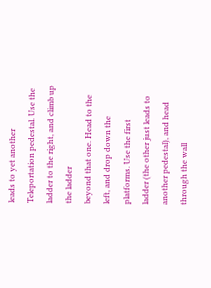leads to yet another
Teleportation pedestal. Use the ladder to the right, and climb up the ladder
beyond that one. Head to the left, and drop down the platforms. Use the first
ladder (the other just leads to another pedestal), and head through the wall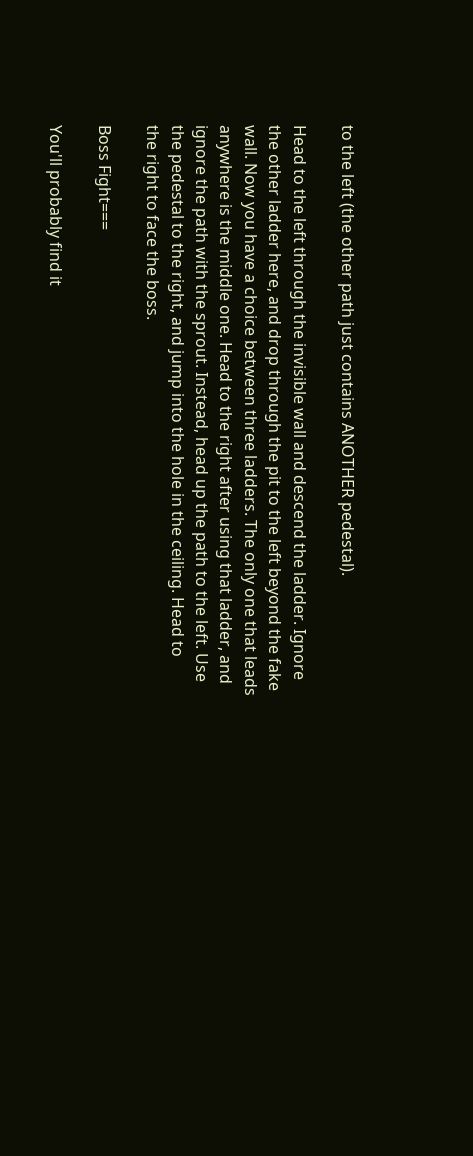to the left (the other path just contains ANOTHER pedestal).

Head to the left through the invisible wall and descend the ladder. Ignore
the other ladder here, and drop through the pit to the left beyond the fake
wall. Now you have a choice between three ladders. The only one that leads
anywhere is the middle one. Head to the right after using that ladder, and
ignore the path with the sprout. Instead, head up the path to the left. Use
the pedestal to the right, and jump into the hole in the ceiling. Head to
the right to face the boss.

Boss Fight===

You'll probably find it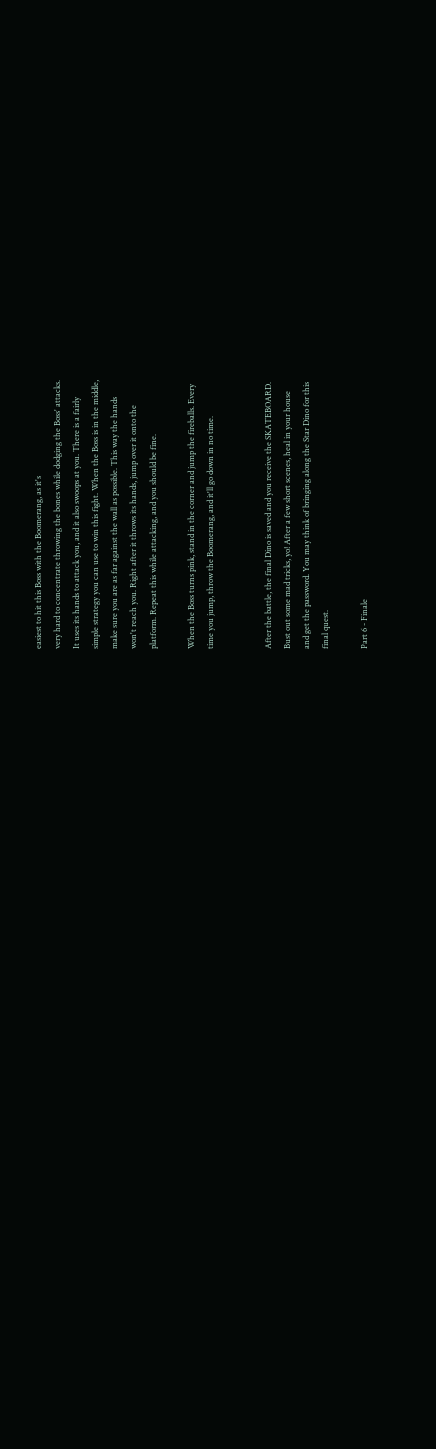easiest to hit this Boss with the Boomerang, as it's
very hard to concentrate throwing the bones while dodging the Boss' attacks.
It uses its hands to attack you, and it also swoops at you. There is a fairly
simple strategy you can use to win this fight. When the Boss is in the middle,
make sure you are as far against the wall as possible. This way the hands
won't reach you. Right after it throws its hands, jump over it onto the
platform. Repeat this while attacking, and you should be fine.

When the Boss turns pink, stand in the corner and jump the fireballs. Every
time you jump, throw the Boomerang, and it'll go down in no time.


After the battle, the final Dino is saved and you receive the SKATEBOARD.
Bust out some mad tricks, yo! After a few short scenes, heal in your house
and get the password. You may think of bringing along the Star Dino for this
final quest.

Part 6 - Finale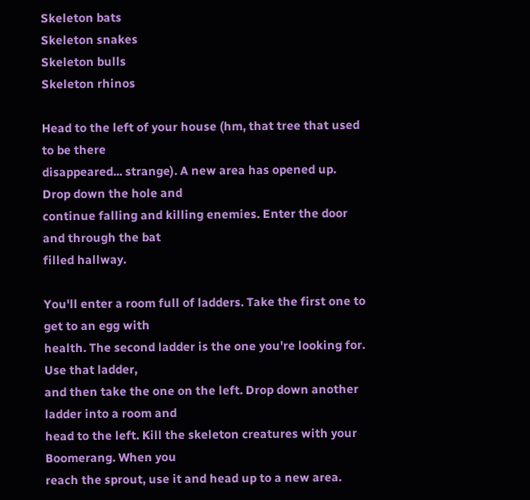Skeleton bats
Skeleton snakes
Skeleton bulls
Skeleton rhinos

Head to the left of your house (hm, that tree that used to be there
disappeared... strange). A new area has opened up. Drop down the hole and
continue falling and killing enemies. Enter the door and through the bat
filled hallway.

You'll enter a room full of ladders. Take the first one to get to an egg with
health. The second ladder is the one you're looking for. Use that ladder,
and then take the one on the left. Drop down another ladder into a room and
head to the left. Kill the skeleton creatures with your Boomerang. When you
reach the sprout, use it and head up to a new area.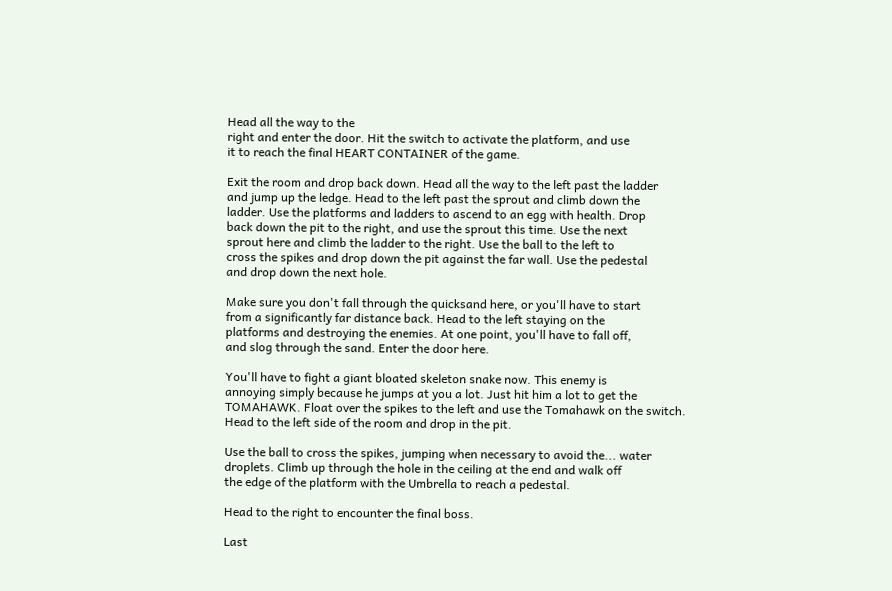Head all the way to the
right and enter the door. Hit the switch to activate the platform, and use
it to reach the final HEART CONTAINER of the game.

Exit the room and drop back down. Head all the way to the left past the ladder
and jump up the ledge. Head to the left past the sprout and climb down the
ladder. Use the platforms and ladders to ascend to an egg with health. Drop
back down the pit to the right, and use the sprout this time. Use the next
sprout here and climb the ladder to the right. Use the ball to the left to
cross the spikes and drop down the pit against the far wall. Use the pedestal
and drop down the next hole.

Make sure you don't fall through the quicksand here, or you'll have to start
from a significantly far distance back. Head to the left staying on the
platforms and destroying the enemies. At one point, you'll have to fall off,
and slog through the sand. Enter the door here.

You'll have to fight a giant bloated skeleton snake now. This enemy is
annoying simply because he jumps at you a lot. Just hit him a lot to get the
TOMAHAWK. Float over the spikes to the left and use the Tomahawk on the switch.
Head to the left side of the room and drop in the pit.

Use the ball to cross the spikes, jumping when necessary to avoid the... water
droplets. Climb up through the hole in the ceiling at the end and walk off
the edge of the platform with the Umbrella to reach a pedestal.

Head to the right to encounter the final boss.

Last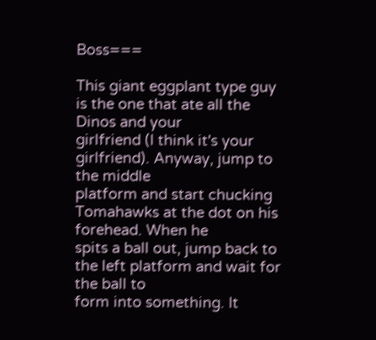Boss===

This giant eggplant type guy is the one that ate all the Dinos and your
girlfriend (I think it's your girlfriend). Anyway, jump to the middle
platform and start chucking Tomahawks at the dot on his forehead. When he
spits a ball out, jump back to the left platform and wait for the ball to
form into something. It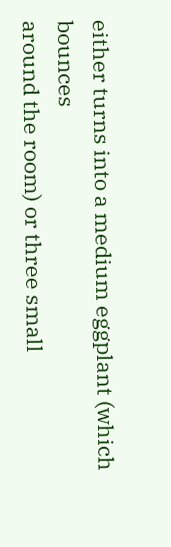either turns into a medium eggplant (which bounces
around the room) or three small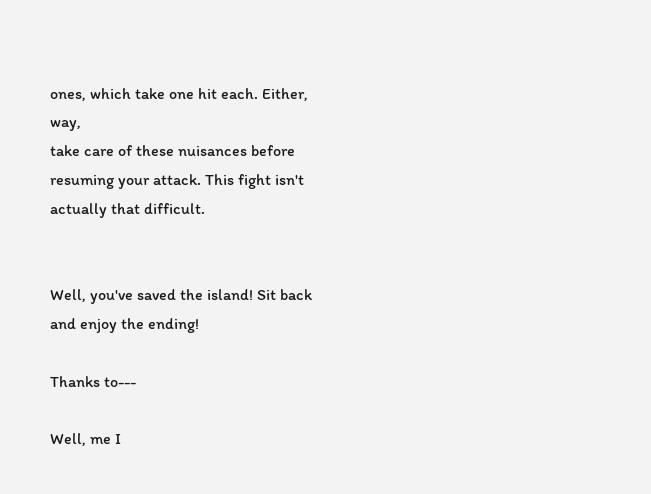ones, which take one hit each. Either, way,
take care of these nuisances before resuming your attack. This fight isn't
actually that difficult.


Well, you've saved the island! Sit back and enjoy the ending!

Thanks to---

Well, me I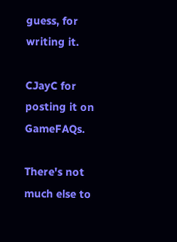guess, for writing it.

CJayC for posting it on GameFAQs.

There's not much else to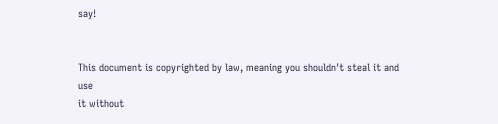say!


This document is copyrighted by law, meaning you shouldn't steal it and use
it without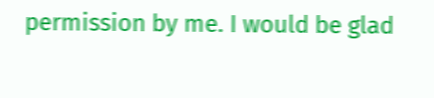permission by me. I would be glad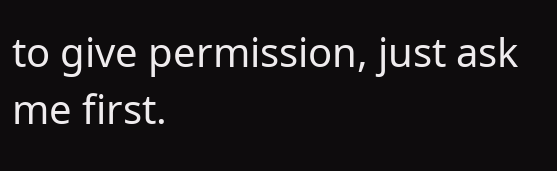to give permission, just ask
me first.